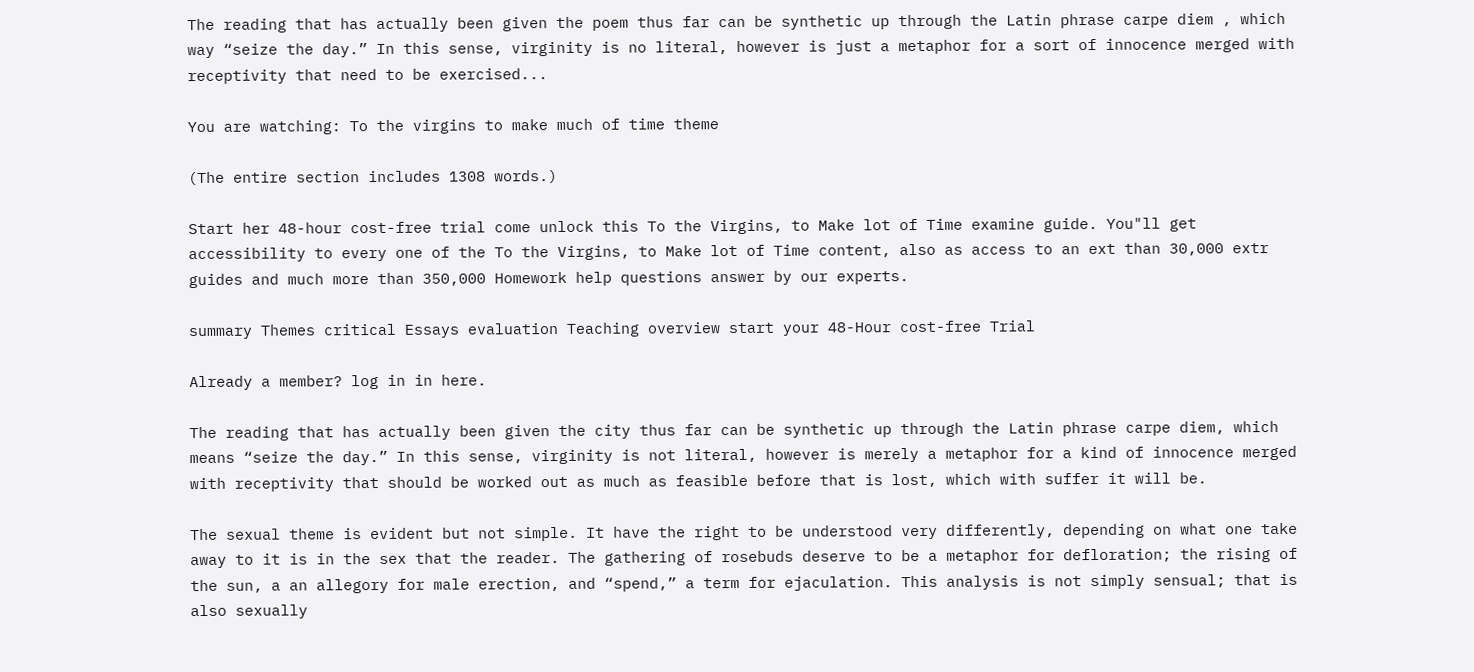The reading that has actually been given the poem thus far can be synthetic up through the Latin phrase carpe diem , which way “seize the day.” In this sense, virginity is no literal, however is just a metaphor for a sort of innocence merged with receptivity that need to be exercised...

You are watching: To the virgins to make much of time theme

(The entire section includes 1308 words.)

Start her 48-hour cost-free trial come unlock this To the Virgins, to Make lot of Time examine guide. You"ll get accessibility to every one of the To the Virgins, to Make lot of Time content, also as access to an ext than 30,000 extr guides and much more than 350,000 Homework help questions answer by our experts.

summary Themes critical Essays evaluation Teaching overview start your 48-Hour cost-free Trial

Already a member? log in in here.

The reading that has actually been given the city thus far can be synthetic up through the Latin phrase carpe diem, which means “seize the day.” In this sense, virginity is not literal, however is merely a metaphor for a kind of innocence merged with receptivity that should be worked out as much as feasible before that is lost, which with suffer it will be.

The sexual theme is evident but not simple. It have the right to be understood very differently, depending on what one take away to it is in the sex that the reader. The gathering of rosebuds deserve to be a metaphor for defloration; the rising of the sun, a an allegory for male erection, and “spend,” a term for ejaculation. This analysis is not simply sensual; that is also sexually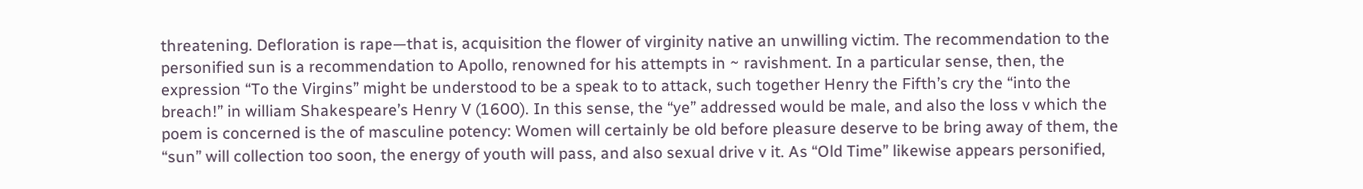threatening. Defloration is rape—that is, acquisition the flower of virginity native an unwilling victim. The recommendation to the personified sun is a recommendation to Apollo, renowned for his attempts in ~ ravishment. In a particular sense, then, the expression “To the Virgins” might be understood to be a speak to to attack, such together Henry the Fifth’s cry the “into the breach!” in william Shakespeare’s Henry V (1600). In this sense, the “ye” addressed would be male, and also the loss v which the poem is concerned is the of masculine potency: Women will certainly be old before pleasure deserve to be bring away of them, the “sun” will collection too soon, the energy of youth will pass, and also sexual drive v it. As “Old Time” likewise appears personified,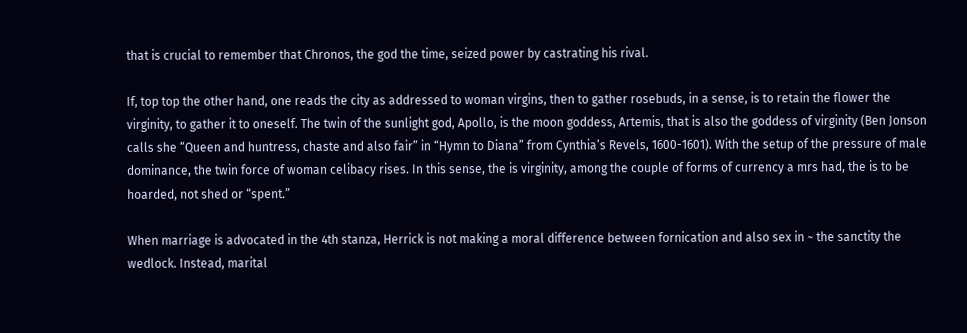that is crucial to remember that Chronos, the god the time, seized power by castrating his rival.

If, top top the other hand, one reads the city as addressed to woman virgins, then to gather rosebuds, in a sense, is to retain the flower the virginity, to gather it to oneself. The twin of the sunlight god, Apollo, is the moon goddess, Artemis, that is also the goddess of virginity (Ben Jonson calls she “Queen and huntress, chaste and also fair” in “Hymn to Diana” from Cynthia’s Revels, 1600-1601). With the setup of the pressure of male dominance, the twin force of woman celibacy rises. In this sense, the is virginity, among the couple of forms of currency a mrs had, the is to be hoarded, not shed or “spent.”

When marriage is advocated in the 4th stanza, Herrick is not making a moral difference between fornication and also sex in ~ the sanctity the wedlock. Instead, marital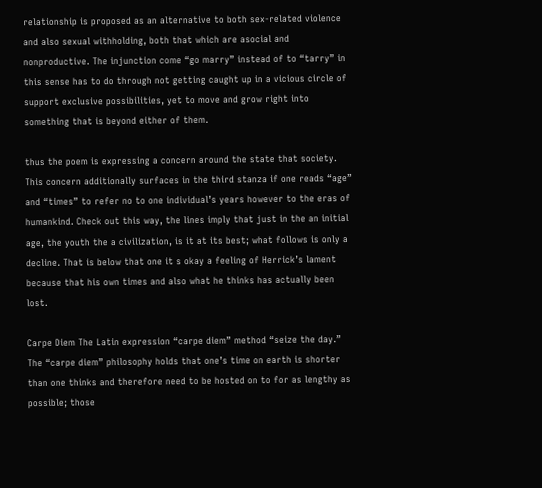relationship is proposed as an alternative to both sex-related violence and also sexual withholding, both that which are asocial and nonproductive. The injunction come “go marry” instead of to “tarry” in this sense has to do through not getting caught up in a vicious circle of support exclusive possibilities, yet to move and grow right into something that is beyond either of them.

thus the poem is expressing a concern around the state that society. This concern additionally surfaces in the third stanza if one reads “age” and “times” to refer no to one individual’s years however to the eras of humankind. Check out this way, the lines imply that just in the an initial age, the youth the a civilization, is it at its best; what follows is only a decline. That is below that one it s okay a feeling of Herrick’s lament because that his own times and also what he thinks has actually been lost.

Carpe Diem The Latin expression “carpe diem” method “seize the day.” The “carpe diem” philosophy holds that one’s time on earth is shorter than one thinks and therefore need to be hosted on to for as lengthy as possible; those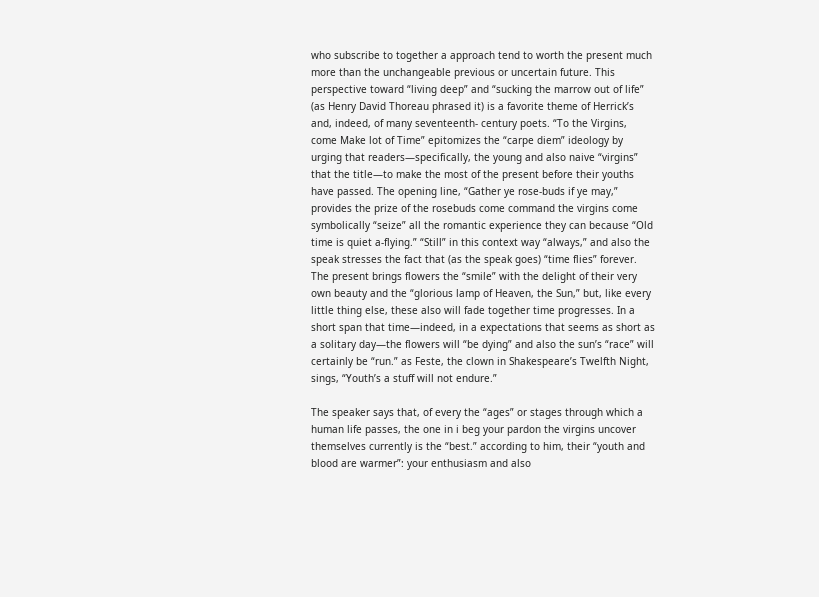who subscribe to together a approach tend to worth the present much more than the unchangeable previous or uncertain future. This perspective toward “living deep” and “sucking the marrow out of life” (as Henry David Thoreau phrased it) is a favorite theme of Herrick’s and, indeed, of many seventeenth- century poets. “To the Virgins, come Make lot of Time” epitomizes the “carpe diem” ideology by urging that readers—specifically, the young and also naive “virgins” that the title—to make the most of the present before their youths have passed. The opening line, “Gather ye rose-buds if ye may,” provides the prize of the rosebuds come command the virgins come symbolically “seize” all the romantic experience they can because “Old time is quiet a-flying.” “Still” in this context way “always,” and also the speak stresses the fact that (as the speak goes) “time flies” forever. The present brings flowers the “smile” with the delight of their very own beauty and the “glorious lamp of Heaven, the Sun,” but, like every little thing else, these also will fade together time progresses. In a short span that time—indeed, in a expectations that seems as short as a solitary day—the flowers will “be dying” and also the sun’s “race” will certainly be “run.” as Feste, the clown in Shakespeare’s Twelfth Night, sings, “Youth’s a stuff will not endure.”

The speaker says that, of every the “ages” or stages through which a human life passes, the one in i beg your pardon the virgins uncover themselves currently is the “best.” according to him, their “youth and blood are warmer”: your enthusiasm and also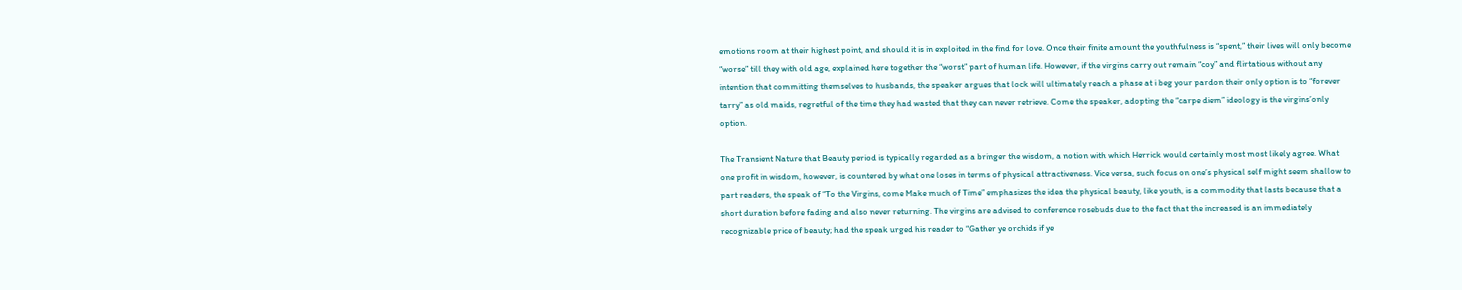emotions room at their highest point, and should it is in exploited in the find for love. Once their finite amount the youthfulness is “spent,” their lives will only become “worse” till they with old age, explained here together the “worst” part of human life. However, if the virgins carry out remain “coy” and flirtatious without any intention that committing themselves to husbands, the speaker argues that lock will ultimately reach a phase at i beg your pardon their only option is to “forever tarry” as old maids, regretful of the time they had wasted that they can never retrieve. Come the speaker, adopting the “carpe diem” ideology is the virgins’only option.

The Transient Nature that Beauty period is typically regarded as a bringer the wisdom, a notion with which Herrick would certainly most most likely agree. What one profit in wisdom, however, is countered by what one loses in terms of physical attractiveness. Vice versa, such focus on one’s physical self might seem shallow to part readers, the speak of “To the Virgins, come Make much of Time” emphasizes the idea the physical beauty, like youth, is a commodity that lasts because that a short duration before fading and also never returning. The virgins are advised to conference rosebuds due to the fact that the increased is an immediately recognizable price of beauty; had the speak urged his reader to “Gather ye orchids if ye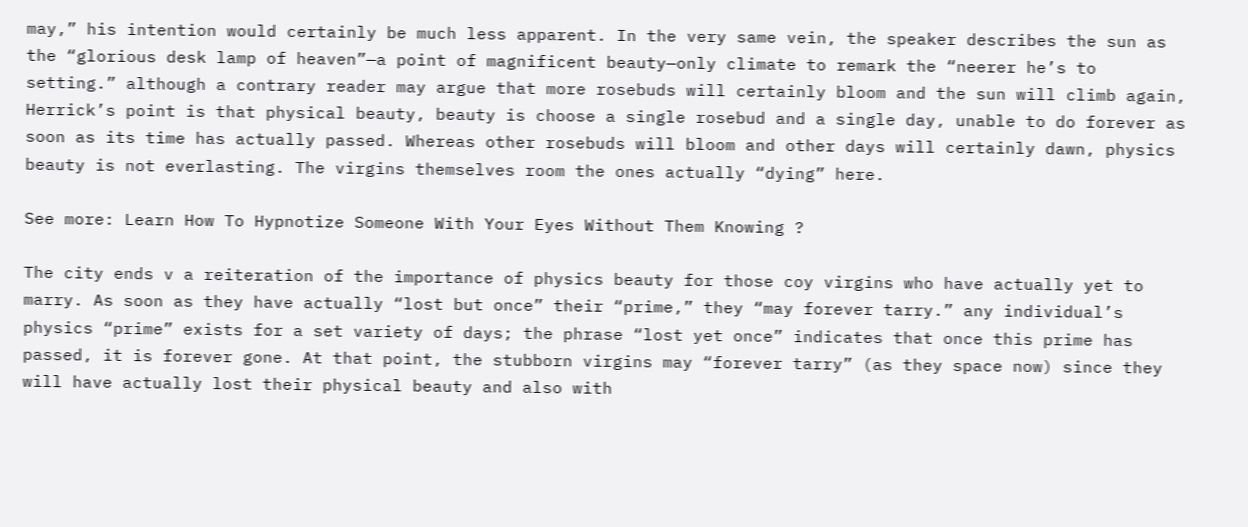may,” his intention would certainly be much less apparent. In the very same vein, the speaker describes the sun as the “glorious desk lamp of heaven”—a point of magnificent beauty—only climate to remark the “neerer he’s to setting.” although a contrary reader may argue that more rosebuds will certainly bloom and the sun will climb again, Herrick’s point is that physical beauty, beauty is choose a single rosebud and a single day, unable to do forever as soon as its time has actually passed. Whereas other rosebuds will bloom and other days will certainly dawn, physics beauty is not everlasting. The virgins themselves room the ones actually “dying” here.

See more: Learn How To Hypnotize Someone With Your Eyes Without Them Knowing ?

The city ends v a reiteration of the importance of physics beauty for those coy virgins who have actually yet to marry. As soon as they have actually “lost but once” their “prime,” they “may forever tarry.” any individual’s physics “prime” exists for a set variety of days; the phrase “lost yet once” indicates that once this prime has passed, it is forever gone. At that point, the stubborn virgins may “forever tarry” (as they space now) since they will have actually lost their physical beauty and also with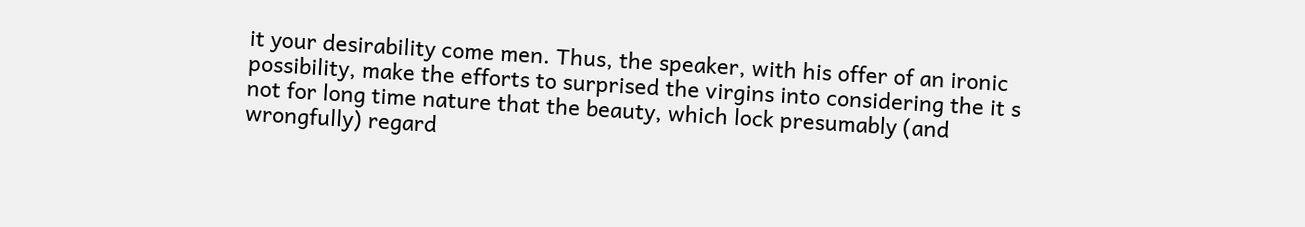it your desirability come men. Thus, the speaker, with his offer of an ironic possibility, make the efforts to surprised the virgins into considering the it s not for long time nature that the beauty, which lock presumably (and wrongfully) regard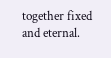together fixed and eternal.